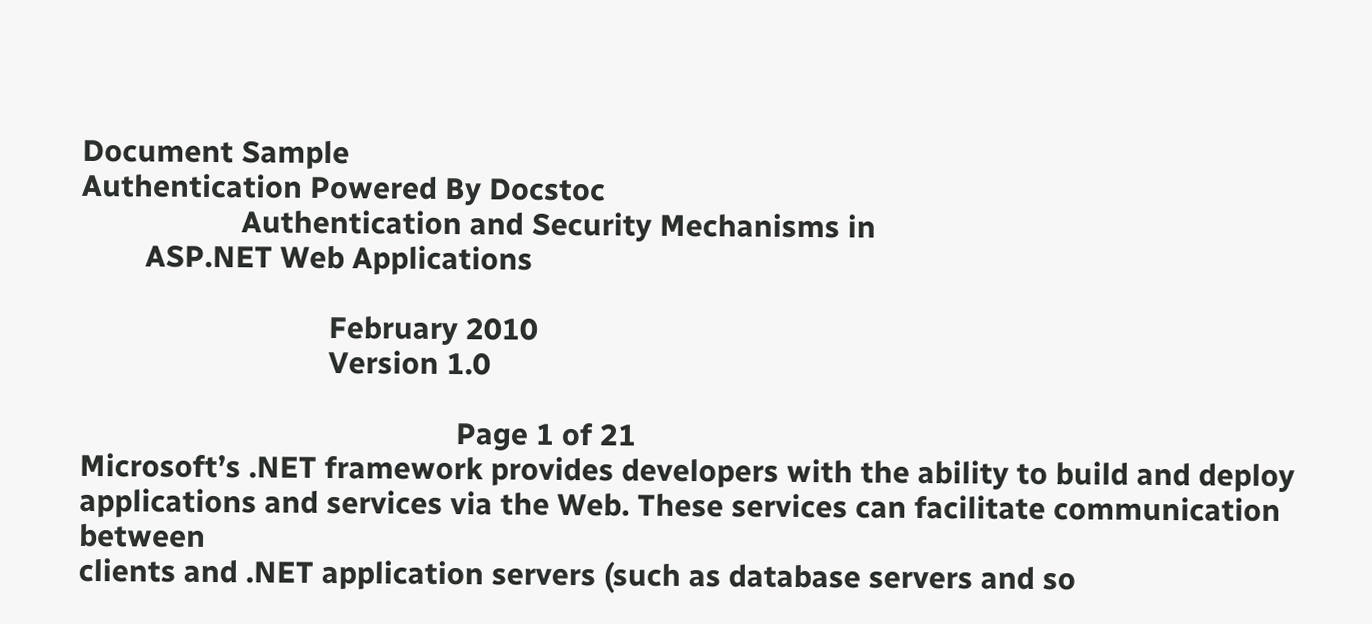Document Sample
Authentication Powered By Docstoc
                    Authentication and Security Mechanisms in
        ASP.NET Web Applications

                               February 2010
                               Version 1.0

                                               Page 1 of 21
Microsoft’s .NET framework provides developers with the ability to build and deploy
applications and services via the Web. These services can facilitate communication between
clients and .NET application servers (such as database servers and so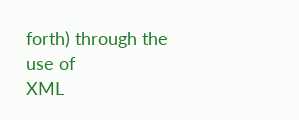forth) through the use of
XML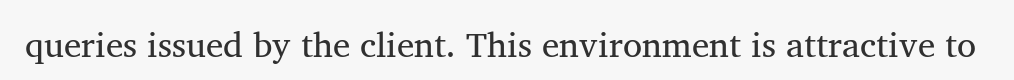queries issued by the client. This environment is attractive to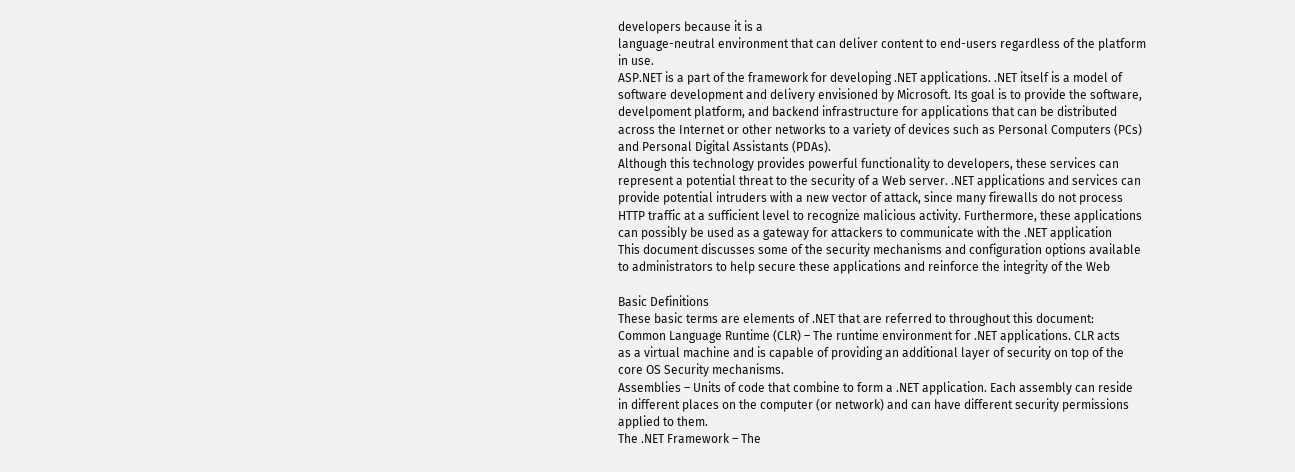developers because it is a
language-neutral environment that can deliver content to end-users regardless of the platform
in use.
ASP.NET is a part of the framework for developing .NET applications. .NET itself is a model of
software development and delivery envisioned by Microsoft. Its goal is to provide the software,
develpoment platform, and backend infrastructure for applications that can be distributed
across the Internet or other networks to a variety of devices such as Personal Computers (PCs)
and Personal Digital Assistants (PDAs).
Although this technology provides powerful functionality to developers, these services can
represent a potential threat to the security of a Web server. .NET applications and services can
provide potential intruders with a new vector of attack, since many firewalls do not process
HTTP traffic at a sufficient level to recognize malicious activity. Furthermore, these applications
can possibly be used as a gateway for attackers to communicate with the .NET application
This document discusses some of the security mechanisms and configuration options available
to administrators to help secure these applications and reinforce the integrity of the Web

Basic Definitions
These basic terms are elements of .NET that are referred to throughout this document:
Common Language Runtime (CLR) – The runtime environment for .NET applications. CLR acts
as a virtual machine and is capable of providing an additional layer of security on top of the
core OS Security mechanisms.
Assemblies – Units of code that combine to form a .NET application. Each assembly can reside
in different places on the computer (or network) and can have different security permissions
applied to them.
The .NET Framework – The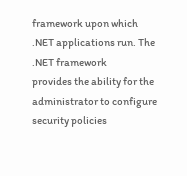framework upon which .NET applications run. The .NET framework
provides the ability for the administrator to configure security policies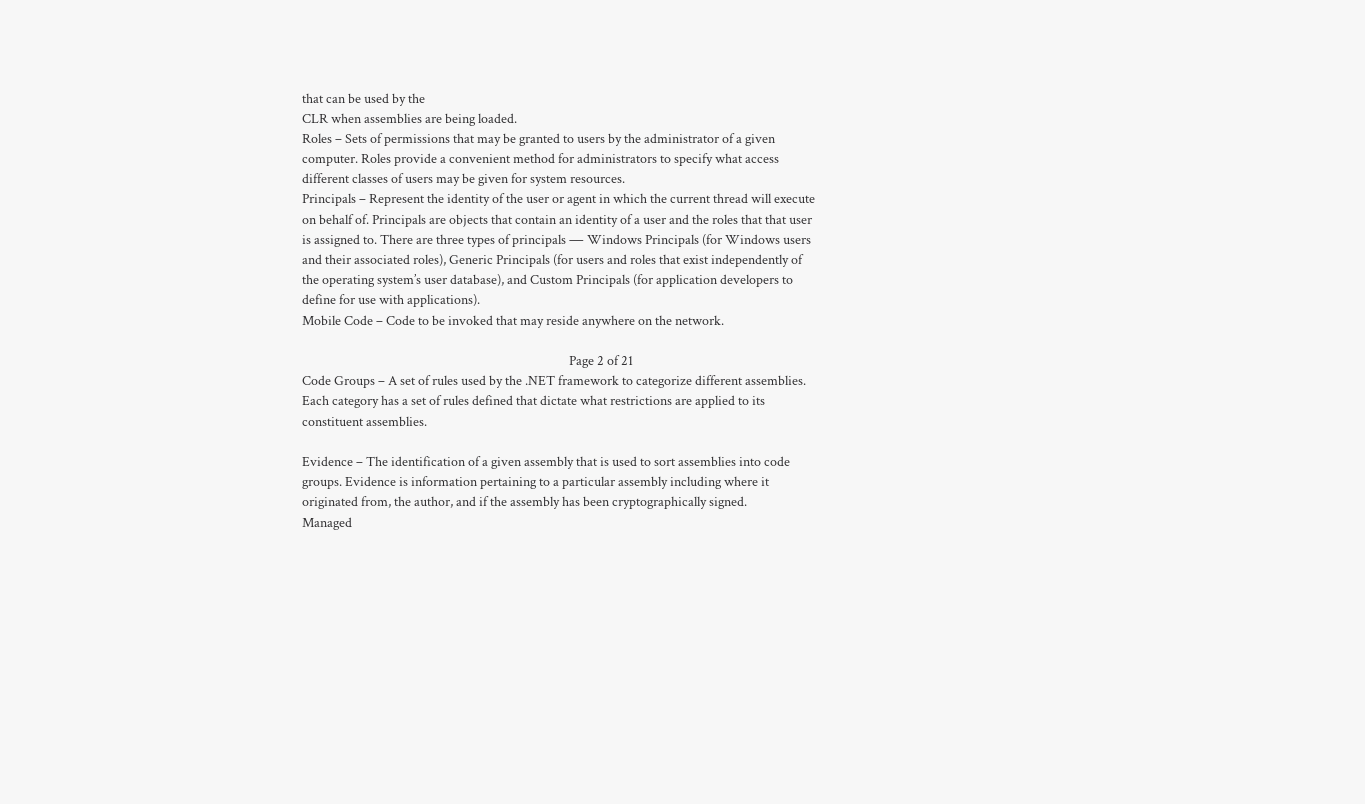that can be used by the
CLR when assemblies are being loaded.
Roles – Sets of permissions that may be granted to users by the administrator of a given
computer. Roles provide a convenient method for administrators to specify what access
different classes of users may be given for system resources.
Principals – Represent the identity of the user or agent in which the current thread will execute
on behalf of. Principals are objects that contain an identity of a user and the roles that that user
is assigned to. There are three types of principals ― Windows Principals (for Windows users
and their associated roles), Generic Principals (for users and roles that exist independently of
the operating system’s user database), and Custom Principals (for application developers to
define for use with applications).
Mobile Code – Code to be invoked that may reside anywhere on the network.

                                                                                         Page 2 of 21
Code Groups – A set of rules used by the .NET framework to categorize different assemblies.
Each category has a set of rules defined that dictate what restrictions are applied to its
constituent assemblies.

Evidence – The identification of a given assembly that is used to sort assemblies into code
groups. Evidence is information pertaining to a particular assembly including where it
originated from, the author, and if the assembly has been cryptographically signed.
Managed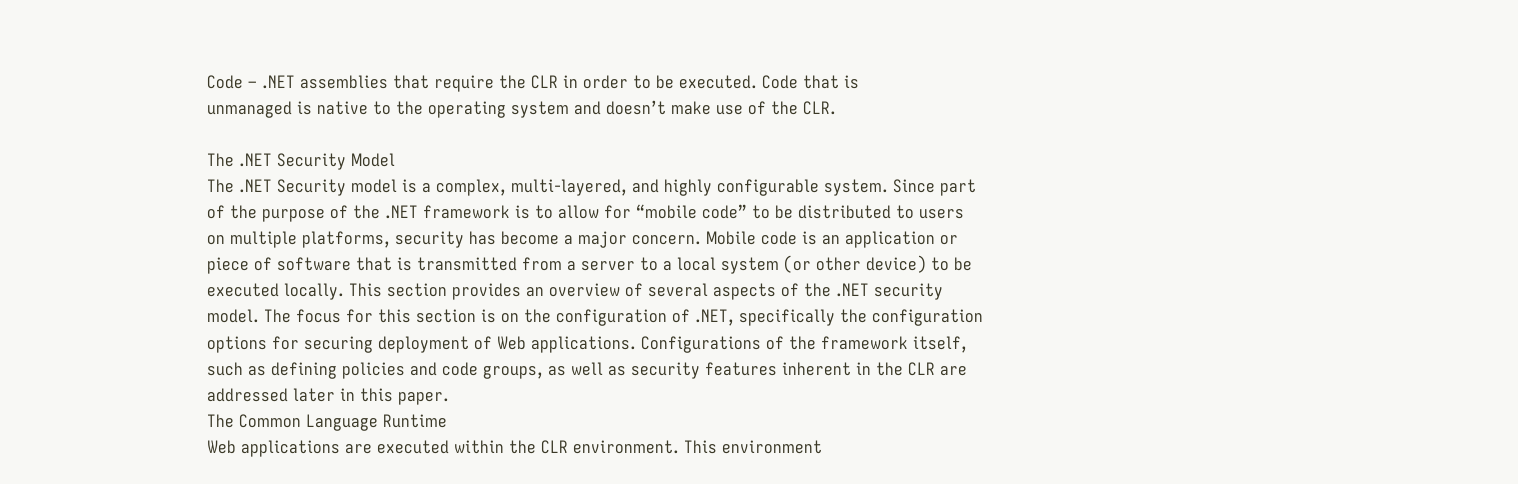Code – .NET assemblies that require the CLR in order to be executed. Code that is
unmanaged is native to the operating system and doesn’t make use of the CLR.

The .NET Security Model
The .NET Security model is a complex, multi-layered, and highly configurable system. Since part
of the purpose of the .NET framework is to allow for “mobile code” to be distributed to users
on multiple platforms, security has become a major concern. Mobile code is an application or
piece of software that is transmitted from a server to a local system (or other device) to be
executed locally. This section provides an overview of several aspects of the .NET security
model. The focus for this section is on the configuration of .NET, specifically the configuration
options for securing deployment of Web applications. Configurations of the framework itself,
such as defining policies and code groups, as well as security features inherent in the CLR are
addressed later in this paper.
The Common Language Runtime
Web applications are executed within the CLR environment. This environment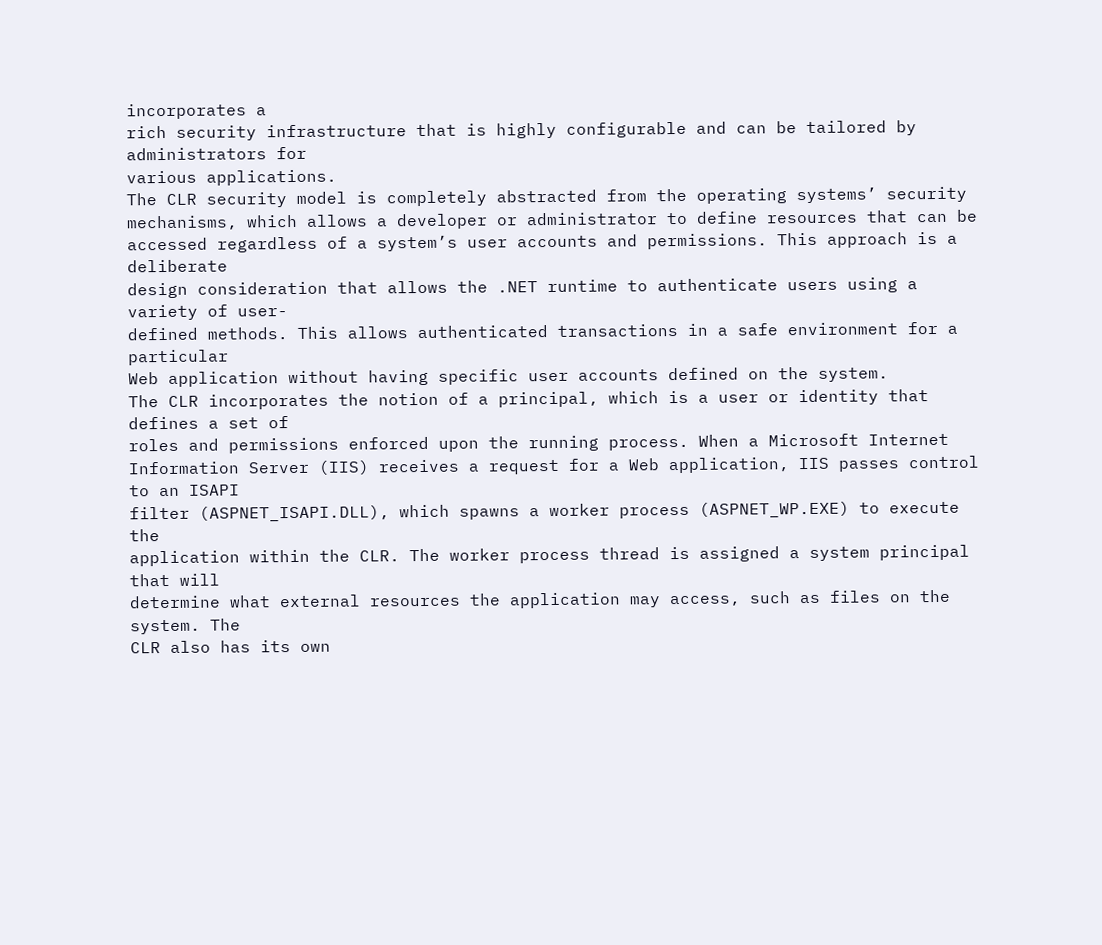incorporates a
rich security infrastructure that is highly configurable and can be tailored by administrators for
various applications.
The CLR security model is completely abstracted from the operating systems’ security
mechanisms, which allows a developer or administrator to define resources that can be
accessed regardless of a system’s user accounts and permissions. This approach is a deliberate
design consideration that allows the .NET runtime to authenticate users using a variety of user-
defined methods. This allows authenticated transactions in a safe environment for a particular
Web application without having specific user accounts defined on the system.
The CLR incorporates the notion of a principal, which is a user or identity that defines a set of
roles and permissions enforced upon the running process. When a Microsoft Internet
Information Server (IIS) receives a request for a Web application, IIS passes control to an ISAPI
filter (ASPNET_ISAPI.DLL), which spawns a worker process (ASPNET_WP.EXE) to execute the
application within the CLR. The worker process thread is assigned a system principal that will
determine what external resources the application may access, such as files on the system. The
CLR also has its own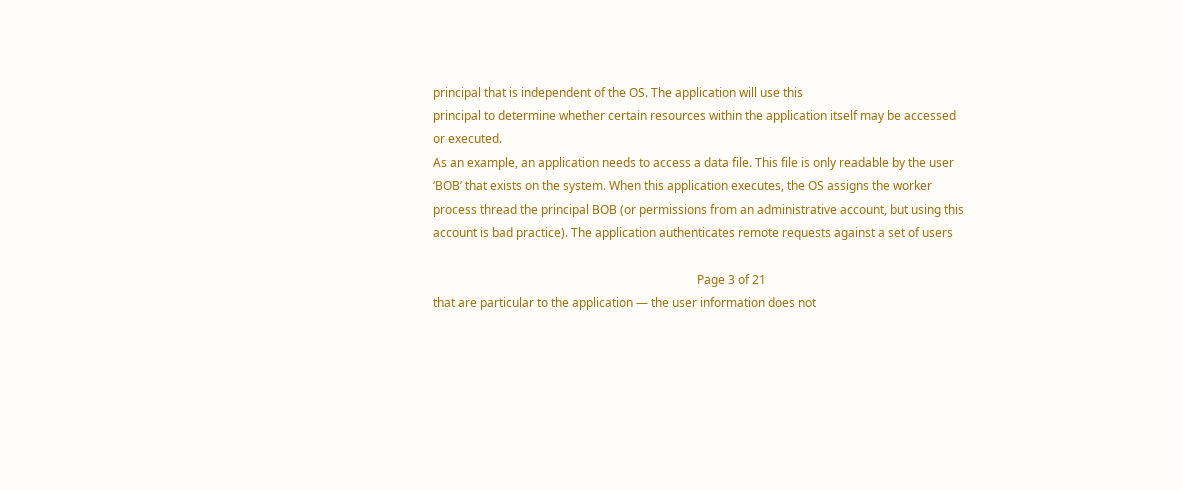principal that is independent of the OS. The application will use this
principal to determine whether certain resources within the application itself may be accessed
or executed.
As an example, an application needs to access a data file. This file is only readable by the user
‘BOB’ that exists on the system. When this application executes, the OS assigns the worker
process thread the principal BOB (or permissions from an administrative account, but using this
account is bad practice). The application authenticates remote requests against a set of users

                                                                                        Page 3 of 21
that are particular to the application ― the user information does not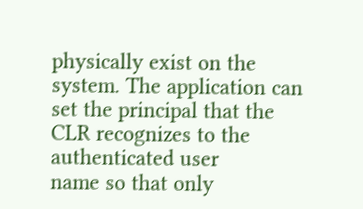physically exist on the
system. The application can set the principal that the CLR recognizes to the authenticated user
name so that only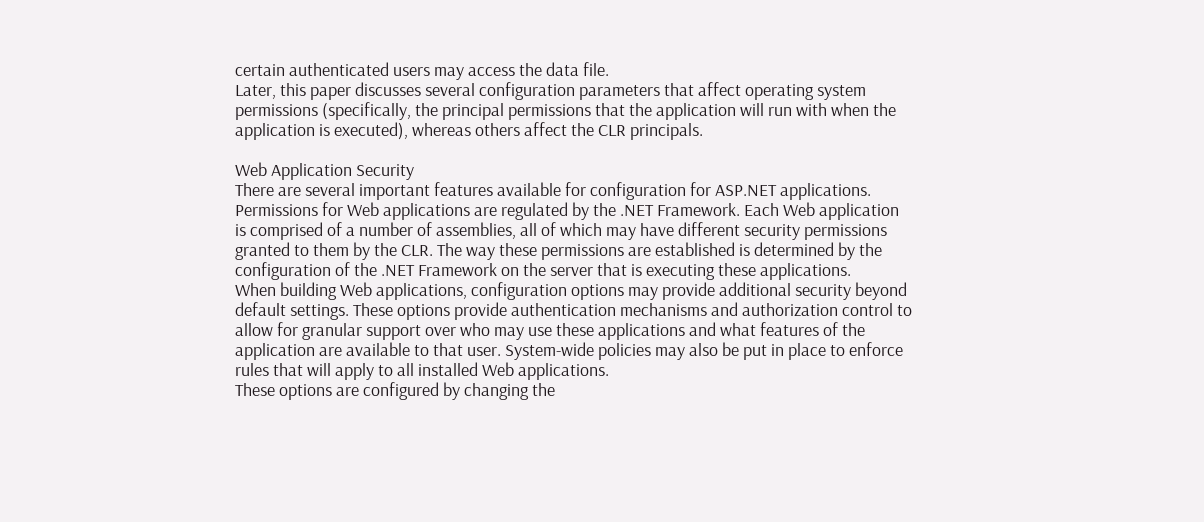certain authenticated users may access the data file.
Later, this paper discusses several configuration parameters that affect operating system
permissions (specifically, the principal permissions that the application will run with when the
application is executed), whereas others affect the CLR principals.

Web Application Security
There are several important features available for configuration for ASP.NET applications.
Permissions for Web applications are regulated by the .NET Framework. Each Web application
is comprised of a number of assemblies, all of which may have different security permissions
granted to them by the CLR. The way these permissions are established is determined by the
configuration of the .NET Framework on the server that is executing these applications.
When building Web applications, configuration options may provide additional security beyond
default settings. These options provide authentication mechanisms and authorization control to
allow for granular support over who may use these applications and what features of the
application are available to that user. System-wide policies may also be put in place to enforce
rules that will apply to all installed Web applications.
These options are configured by changing the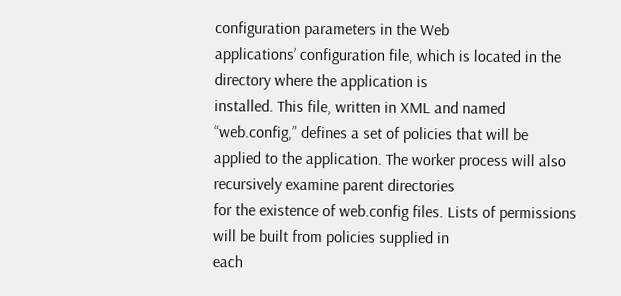configuration parameters in the Web
applications’ configuration file, which is located in the directory where the application is
installed. This file, written in XML and named “web.config,” defines a set of policies that will be
applied to the application. The worker process will also recursively examine parent directories
for the existence of web.config files. Lists of permissions will be built from policies supplied in
each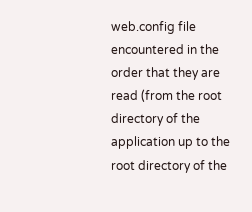web.config file encountered in the order that they are read (from the root directory of the
application up to the root directory of the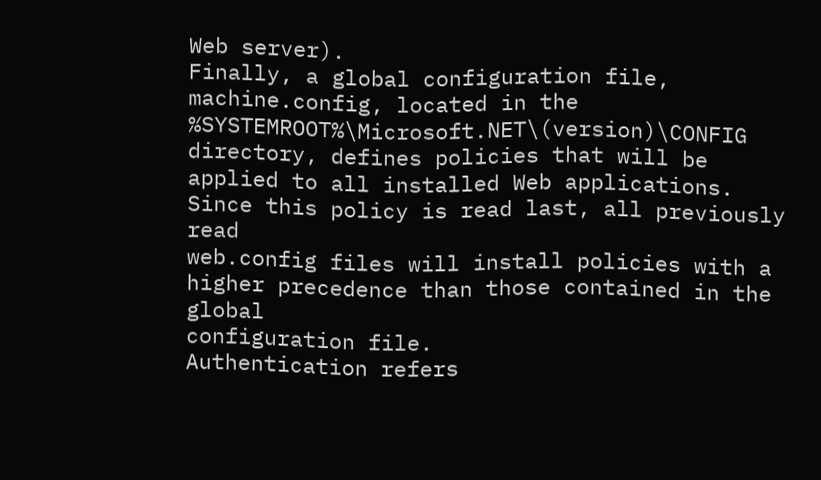Web server).
Finally, a global configuration file, machine.config, located in the
%SYSTEMROOT%\Microsoft.NET\(version)\CONFIG directory, defines policies that will be
applied to all installed Web applications. Since this policy is read last, all previously read
web.config files will install policies with a higher precedence than those contained in the global
configuration file.
Authentication refers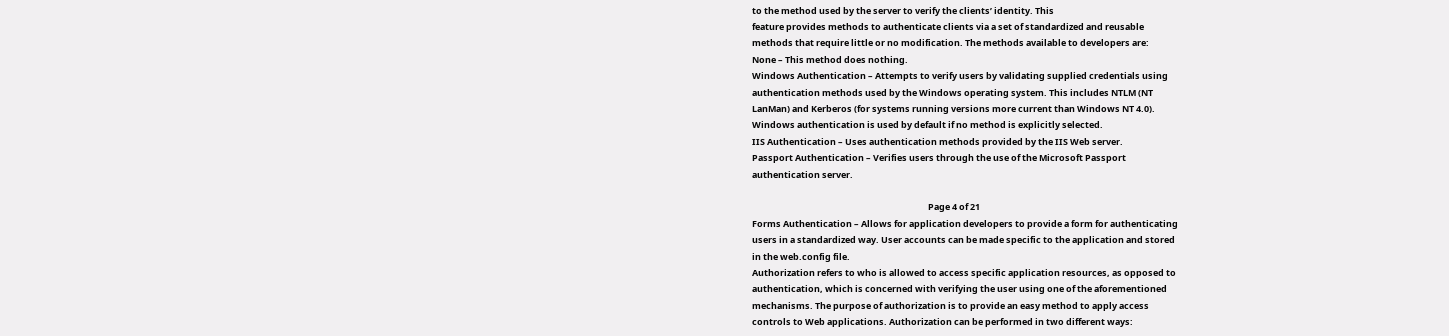to the method used by the server to verify the clients’ identity. This
feature provides methods to authenticate clients via a set of standardized and reusable
methods that require little or no modification. The methods available to developers are:
None – This method does nothing.
Windows Authentication – Attempts to verify users by validating supplied credentials using
authentication methods used by the Windows operating system. This includes NTLM (NT
LanMan) and Kerberos (for systems running versions more current than Windows NT 4.0).
Windows authentication is used by default if no method is explicitly selected.
IIS Authentication – Uses authentication methods provided by the IIS Web server.
Passport Authentication – Verifies users through the use of the Microsoft Passport
authentication server.

                                                                                        Page 4 of 21
Forms Authentication – Allows for application developers to provide a form for authenticating
users in a standardized way. User accounts can be made specific to the application and stored
in the web.config file.
Authorization refers to who is allowed to access specific application resources, as opposed to
authentication, which is concerned with verifying the user using one of the aforementioned
mechanisms. The purpose of authorization is to provide an easy method to apply access
controls to Web applications. Authorization can be performed in two different ways: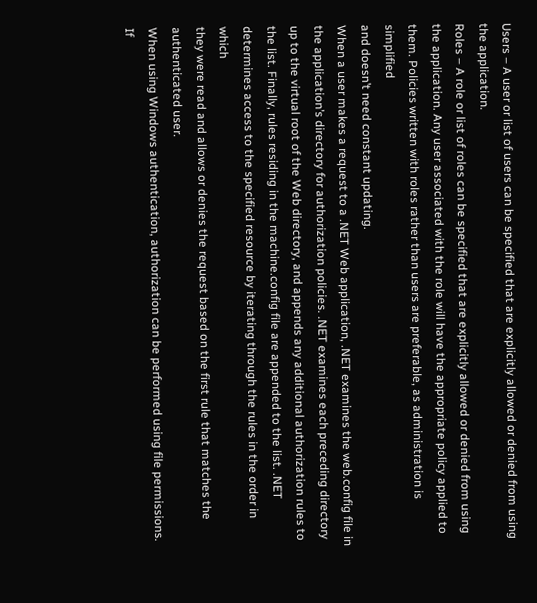Users – A user or list of users can be specified that are explicitly allowed or denied from using
the application.
Roles – A role or list of roles can be specified that are explicitly allowed or denied from using
the application. Any user associated with the role will have the appropriate policy applied to
them. Policies written with roles rather than users are preferable, as administration is simplified
and doesn’t need constant updating.
When a user makes a request to a .NET Web application, .NET examines the web.config file in
the application’s directory for authorization policies. .NET examines each preceding directory
up to the virtual root of the Web directory, and appends any additional authorization rules to
the list. Finally, rules residing in the machine.config file are appended to the list. .NET
determines access to the specified resource by iterating through the rules in the order in which
they were read and allows or denies the request based on the first rule that matches the
authenticated user.
When using Windows authentication, authorization can be performed using file permissions. If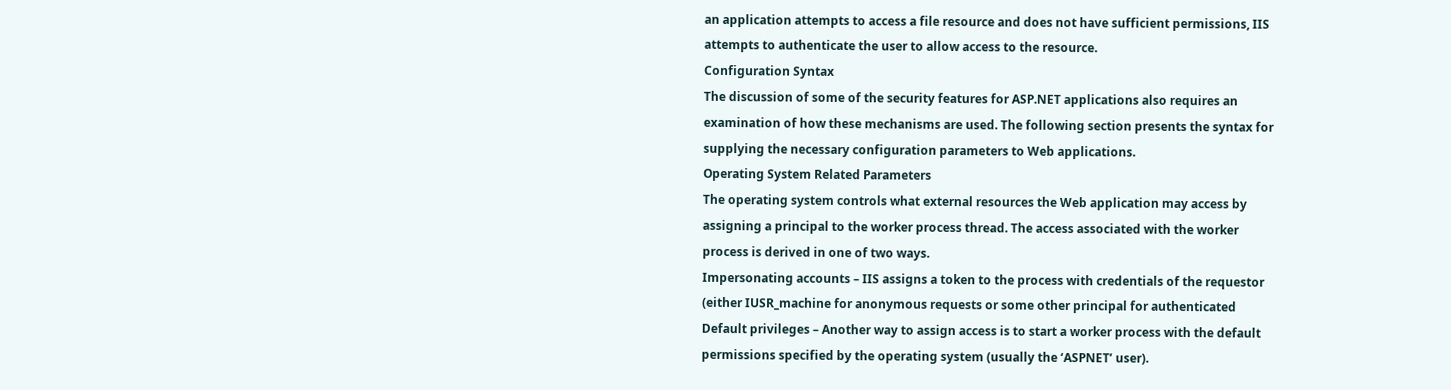an application attempts to access a file resource and does not have sufficient permissions, IIS
attempts to authenticate the user to allow access to the resource.
Configuration Syntax
The discussion of some of the security features for ASP.NET applications also requires an
examination of how these mechanisms are used. The following section presents the syntax for
supplying the necessary configuration parameters to Web applications.
Operating System Related Parameters
The operating system controls what external resources the Web application may access by
assigning a principal to the worker process thread. The access associated with the worker
process is derived in one of two ways.
Impersonating accounts – IIS assigns a token to the process with credentials of the requestor
(either IUSR_machine for anonymous requests or some other principal for authenticated
Default privileges – Another way to assign access is to start a worker process with the default
permissions specified by the operating system (usually the ‘ASPNET’ user).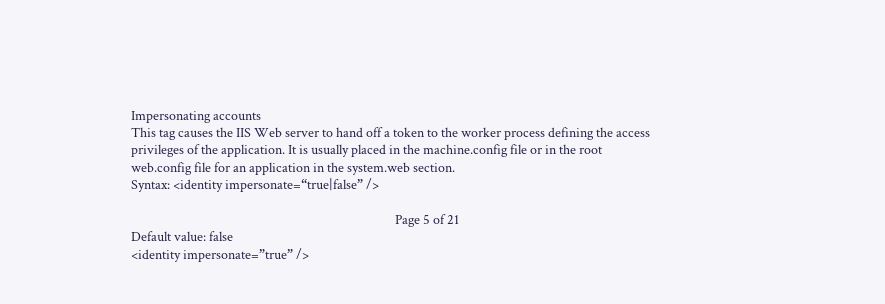Impersonating accounts
This tag causes the IIS Web server to hand off a token to the worker process defining the access
privileges of the application. It is usually placed in the machine.config file or in the root
web.config file for an application in the system.web section.
Syntax: <identity impersonate=“true|false” />

                                                                                        Page 5 of 21
Default value: false
<identity impersonate=”true” />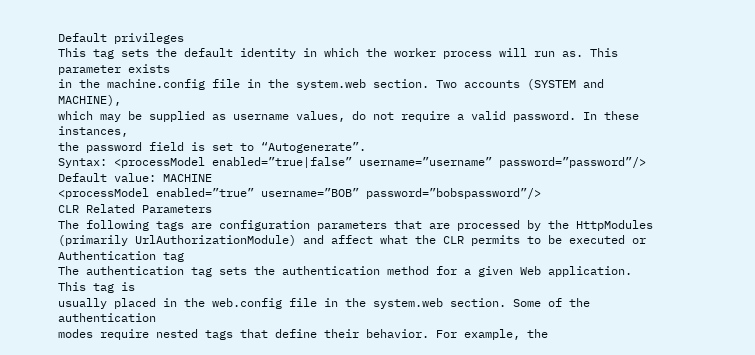Default privileges
This tag sets the default identity in which the worker process will run as. This parameter exists
in the machine.config file in the system.web section. Two accounts (SYSTEM and MACHINE),
which may be supplied as username values, do not require a valid password. In these instances,
the password field is set to “Autogenerate”.
Syntax: <processModel enabled=”true|false” username=”username” password=”password”/>
Default value: MACHINE
<processModel enabled=”true” username=”BOB” password=”bobspassword”/>
CLR Related Parameters
The following tags are configuration parameters that are processed by the HttpModules
(primarily UrlAuthorizationModule) and affect what the CLR permits to be executed or
Authentication tag
The authentication tag sets the authentication method for a given Web application. This tag is
usually placed in the web.config file in the system.web section. Some of the authentication
modes require nested tags that define their behavior. For example, the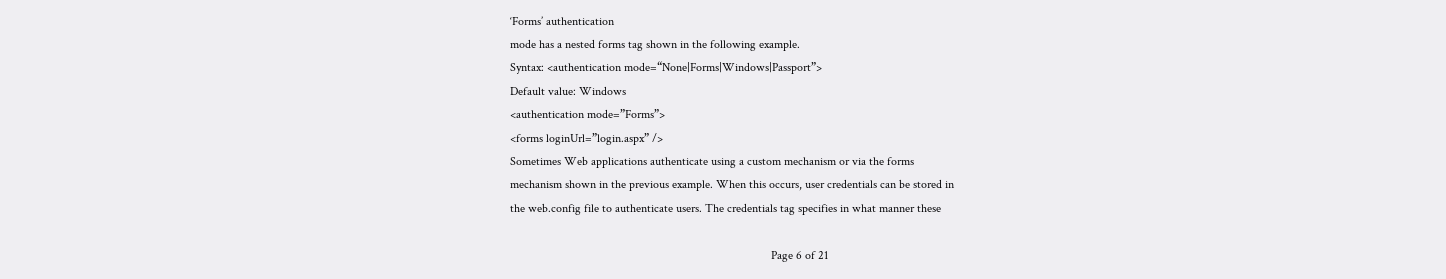‘Forms’ authentication
mode has a nested forms tag shown in the following example.
Syntax: <authentication mode=“None|Forms|Windows|Passport”>
Default value: Windows
<authentication mode=”Forms”>
<forms loginUrl=”login.aspx” />
Sometimes Web applications authenticate using a custom mechanism or via the forms
mechanism shown in the previous example. When this occurs, user credentials can be stored in
the web.config file to authenticate users. The credentials tag specifies in what manner these

                                                                                       Page 6 of 21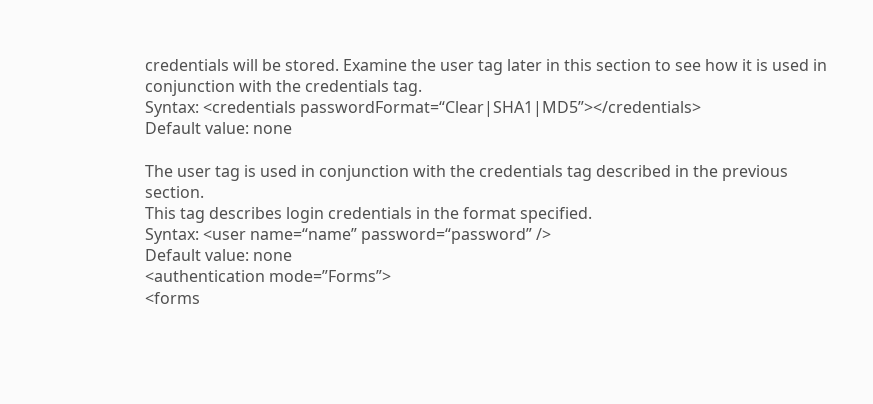credentials will be stored. Examine the user tag later in this section to see how it is used in
conjunction with the credentials tag.
Syntax: <credentials passwordFormat=“Clear|SHA1|MD5”></credentials>
Default value: none

The user tag is used in conjunction with the credentials tag described in the previous section.
This tag describes login credentials in the format specified.
Syntax: <user name=“name” password=“password” />
Default value: none
<authentication mode=”Forms”>
<forms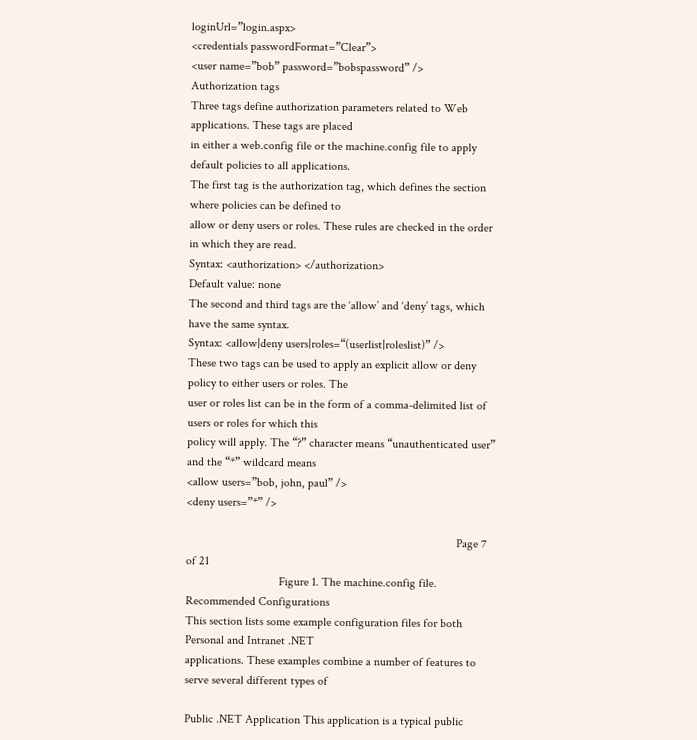loginUrl=”login.aspx>
<credentials passwordFormat=”Clear”>
<user name=”bob” password=”bobspassword” />
Authorization tags
Three tags define authorization parameters related to Web applications. These tags are placed
in either a web.config file or the machine.config file to apply default policies to all applications.
The first tag is the authorization tag, which defines the section where policies can be defined to
allow or deny users or roles. These rules are checked in the order in which they are read.
Syntax: <authorization> </authorization>
Default value: none
The second and third tags are the ‘allow’ and ‘deny’ tags, which have the same syntax.
Syntax: <allow|deny users|roles=“(userlist|roleslist)” />
These two tags can be used to apply an explicit allow or deny policy to either users or roles. The
user or roles list can be in the form of a comma-delimited list of users or roles for which this
policy will apply. The “?” character means “unauthenticated user” and the “*” wildcard means
<allow users=”bob, john, paul” />
<deny users=”*” />

                                                                                          Page 7 of 21
                               Figure 1. The machine.config file.
Recommended Configurations
This section lists some example configuration files for both Personal and Intranet .NET
applications. These examples combine a number of features to serve several different types of

Public .NET Application This application is a typical public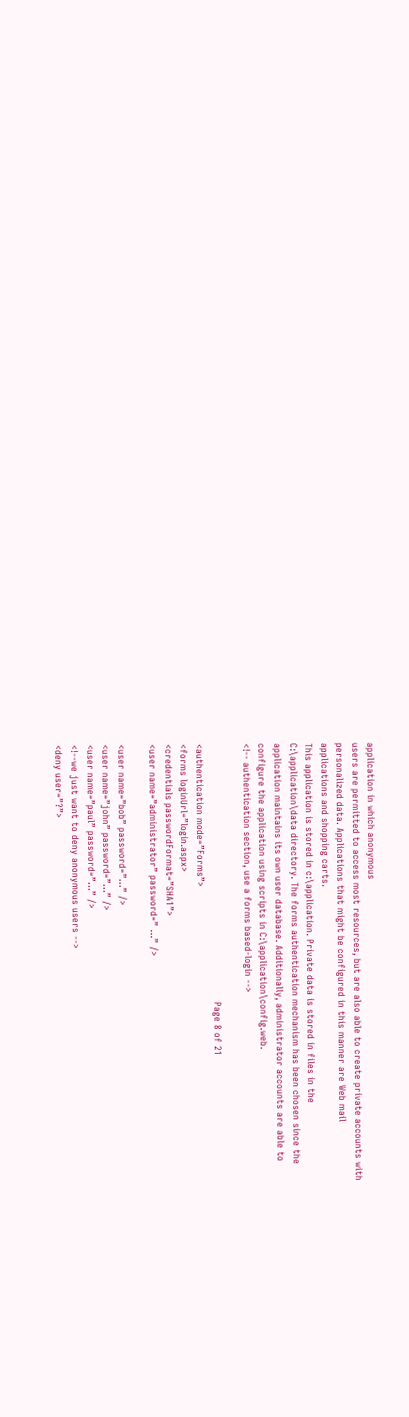application in which anonymous
users are permitted to access most resources, but are also able to create private accounts with
personalized data. Applications that might be configured in this manner are Web mail
applications and shopping carts.
This application is stored in c:\application. Private data is stored in files in the
C:\application\data directory. The forms authentication mechanism has been chosen since the
application maintains its own user database. Additionally, administrator accounts are able to
configure the application using scripts in C:\application\config.web.
<!-- authentication section, use a forms based-login -->

                                                                                      Page 8 of 21
<authentication mode=”Forms”>
<forms loginUrl=”login.aspx>
<credentials passwordFormat=”SHA1”>
<user name=”administrator” password=” …” />

<user name=”bob” password=”…” />
<user name=”john” password=”…” />
<user name=”paul” password=”…” />
<!--we just want to deny anonymous users -->
<deny user=”?”>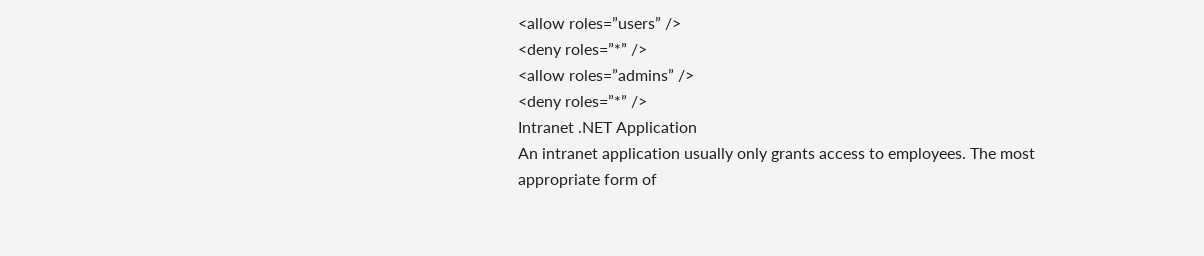<allow roles=”users” />
<deny roles=”*” />
<allow roles=”admins” />
<deny roles=”*” />
Intranet .NET Application
An intranet application usually only grants access to employees. The most appropriate form of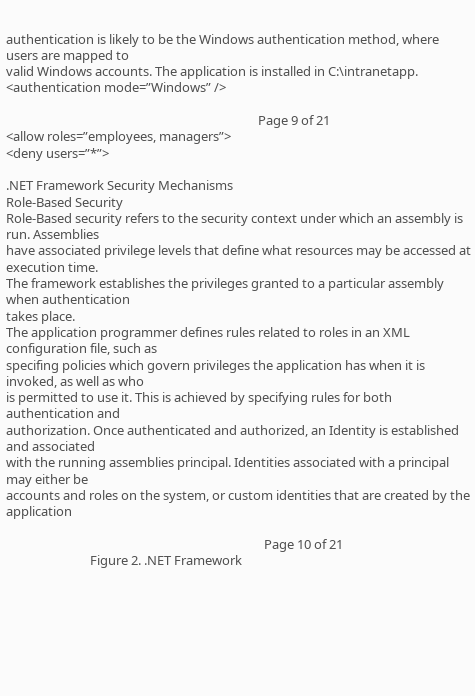authentication is likely to be the Windows authentication method, where users are mapped to
valid Windows accounts. The application is installed in C:\intranetapp.
<authentication mode=”Windows” />

                                                                                    Page 9 of 21
<allow roles=”employees, managers”>
<deny users=”*”>

.NET Framework Security Mechanisms
Role-Based Security
Role-Based security refers to the security context under which an assembly is run. Assemblies
have associated privilege levels that define what resources may be accessed at execution time.
The framework establishes the privileges granted to a particular assembly when authentication
takes place.
The application programmer defines rules related to roles in an XML configuration file, such as
specifing policies which govern privileges the application has when it is invoked, as well as who
is permitted to use it. This is achieved by specifying rules for both authentication and
authorization. Once authenticated and authorized, an Identity is established and associated
with the running assemblies principal. Identities associated with a principal may either be
accounts and roles on the system, or custom identities that are created by the application

                                                                                      Page 10 of 21
                            Figure 2. .NET Framework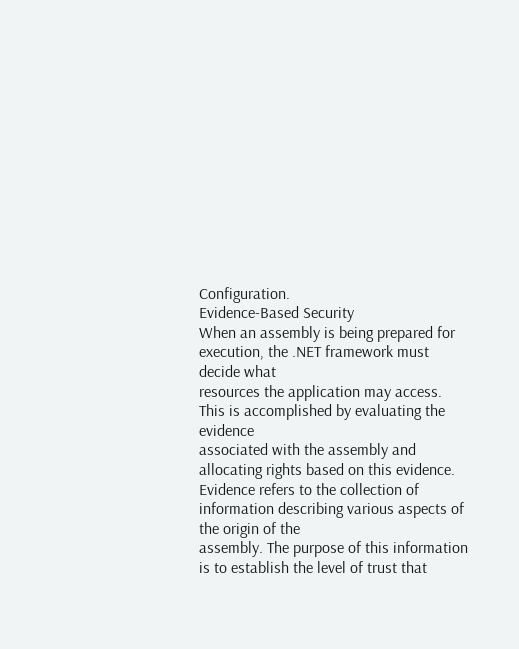Configuration.
Evidence-Based Security
When an assembly is being prepared for execution, the .NET framework must decide what
resources the application may access. This is accomplished by evaluating the evidence
associated with the assembly and allocating rights based on this evidence.
Evidence refers to the collection of information describing various aspects of the origin of the
assembly. The purpose of this information is to establish the level of trust that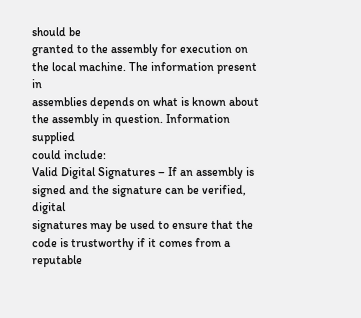should be
granted to the assembly for execution on the local machine. The information present in
assemblies depends on what is known about the assembly in question. Information supplied
could include:
Valid Digital Signatures – If an assembly is signed and the signature can be verified, digital
signatures may be used to ensure that the code is trustworthy if it comes from a reputable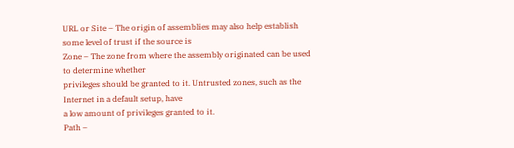URL or Site – The origin of assemblies may also help establish some level of trust if the source is
Zone – The zone from where the assembly originated can be used to determine whether
privileges should be granted to it. Untrusted zones, such as the Internet in a default setup, have
a low amount of privileges granted to it.
Path –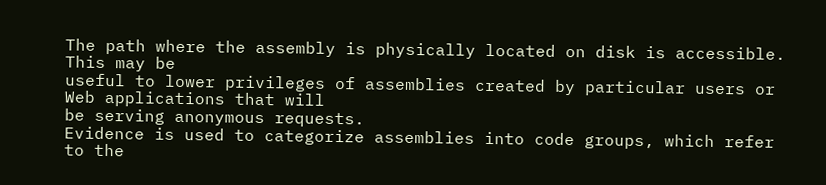The path where the assembly is physically located on disk is accessible. This may be
useful to lower privileges of assemblies created by particular users or Web applications that will
be serving anonymous requests.
Evidence is used to categorize assemblies into code groups, which refer to the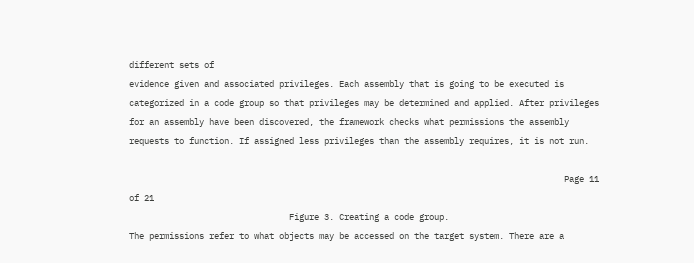different sets of
evidence given and associated privileges. Each assembly that is going to be executed is
categorized in a code group so that privileges may be determined and applied. After privileges
for an assembly have been discovered, the framework checks what permissions the assembly
requests to function. If assigned less privileges than the assembly requires, it is not run.

                                                                                       Page 11 of 21
                                Figure 3. Creating a code group.
The permissions refer to what objects may be accessed on the target system. There are a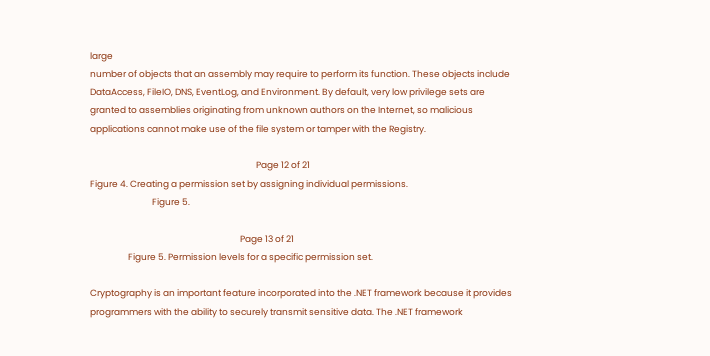large
number of objects that an assembly may require to perform its function. These objects include
DataAccess, FileIO, DNS, EventLog, and Environment. By default, very low privilege sets are
granted to assemblies originating from unknown authors on the Internet, so malicious
applications cannot make use of the file system or tamper with the Registry.

                                                                                   Page 12 of 21
Figure 4. Creating a permission set by assigning individual permissions.
                               Figure 5.

                                                                           Page 13 of 21
                   Figure 5. Permission levels for a specific permission set.

Cryptography is an important feature incorporated into the .NET framework because it provides
programmers with the ability to securely transmit sensitive data. The .NET framework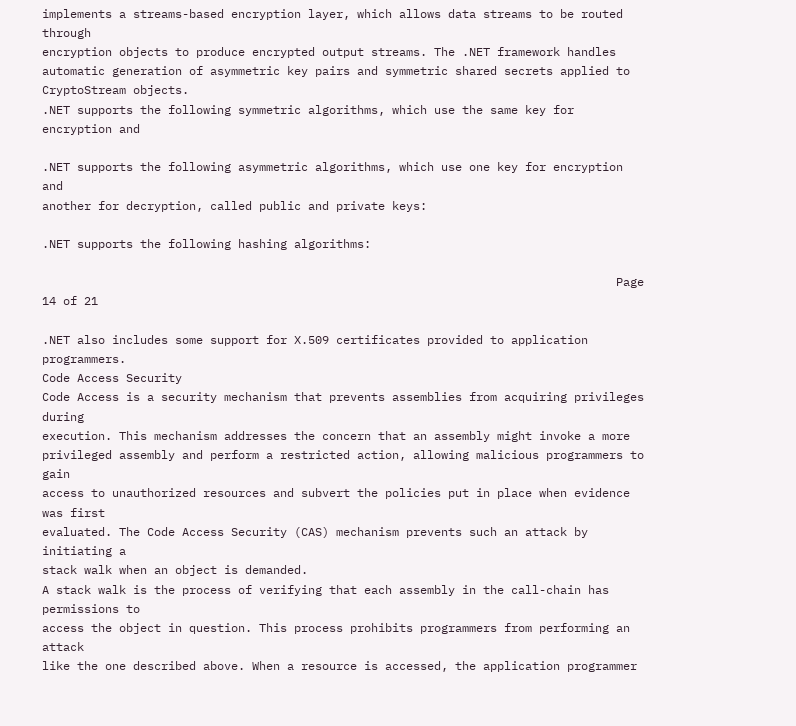implements a streams-based encryption layer, which allows data streams to be routed through
encryption objects to produce encrypted output streams. The .NET framework handles
automatic generation of asymmetric key pairs and symmetric shared secrets applied to
CryptoStream objects.
.NET supports the following symmetric algorithms, which use the same key for encryption and

.NET supports the following asymmetric algorithms, which use one key for encryption and
another for decryption, called public and private keys:

.NET supports the following hashing algorithms:

                                                                                  Page 14 of 21

.NET also includes some support for X.509 certificates provided to application programmers.
Code Access Security
Code Access is a security mechanism that prevents assemblies from acquiring privileges during
execution. This mechanism addresses the concern that an assembly might invoke a more
privileged assembly and perform a restricted action, allowing malicious programmers to gain
access to unauthorized resources and subvert the policies put in place when evidence was first
evaluated. The Code Access Security (CAS) mechanism prevents such an attack by initiating a
stack walk when an object is demanded.
A stack walk is the process of verifying that each assembly in the call-chain has permissions to
access the object in question. This process prohibits programmers from performing an attack
like the one described above. When a resource is accessed, the application programmer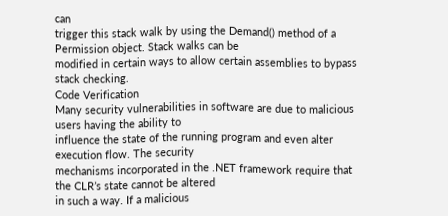can
trigger this stack walk by using the Demand() method of a Permission object. Stack walks can be
modified in certain ways to allow certain assemblies to bypass stack checking.
Code Verification
Many security vulnerabilities in software are due to malicious users having the ability to
influence the state of the running program and even alter execution flow. The security
mechanisms incorporated in the .NET framework require that the CLR’s state cannot be altered
in such a way. If a malicious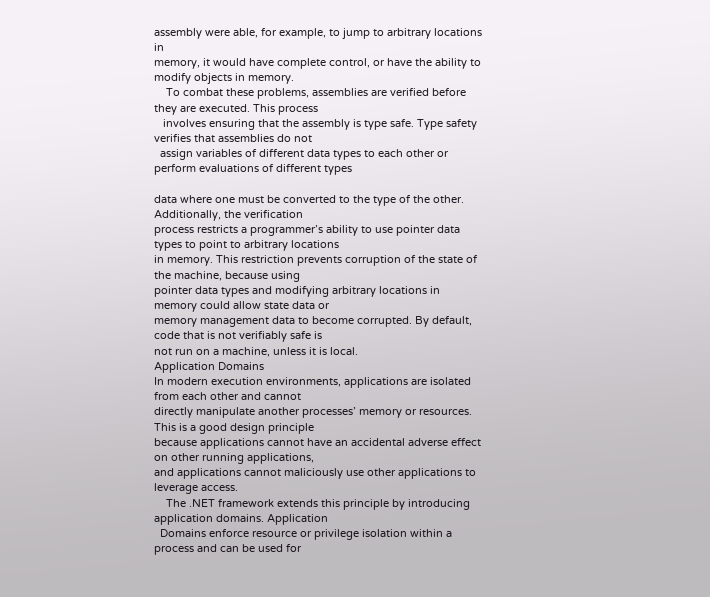assembly were able, for example, to jump to arbitrary locations in
memory, it would have complete control, or have the ability to modify objects in memory.
    To combat these problems, assemblies are verified before they are executed. This process
   involves ensuring that the assembly is type safe. Type safety verifies that assemblies do not
  assign variables of different data types to each other or perform evaluations of different types

data where one must be converted to the type of the other. Additionally, the verification
process restricts a programmer’s ability to use pointer data types to point to arbitrary locations
in memory. This restriction prevents corruption of the state of the machine, because using
pointer data types and modifying arbitrary locations in memory could allow state data or
memory management data to become corrupted. By default, code that is not verifiably safe is
not run on a machine, unless it is local.
Application Domains
In modern execution environments, applications are isolated from each other and cannot
directly manipulate another processes’ memory or resources. This is a good design principle
because applications cannot have an accidental adverse effect on other running applications,
and applications cannot maliciously use other applications to leverage access.
    The .NET framework extends this principle by introducing application domains. Application
  Domains enforce resource or privilege isolation within a process and can be used for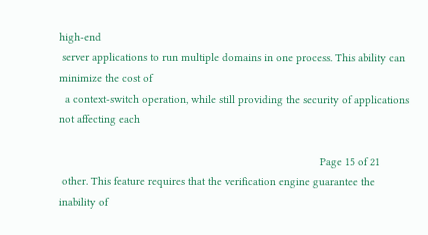high-end
 server applications to run multiple domains in one process. This ability can minimize the cost of
  a context-switch operation, while still providing the security of applications not affecting each

                                                                                       Page 15 of 21
 other. This feature requires that the verification engine guarantee the inability of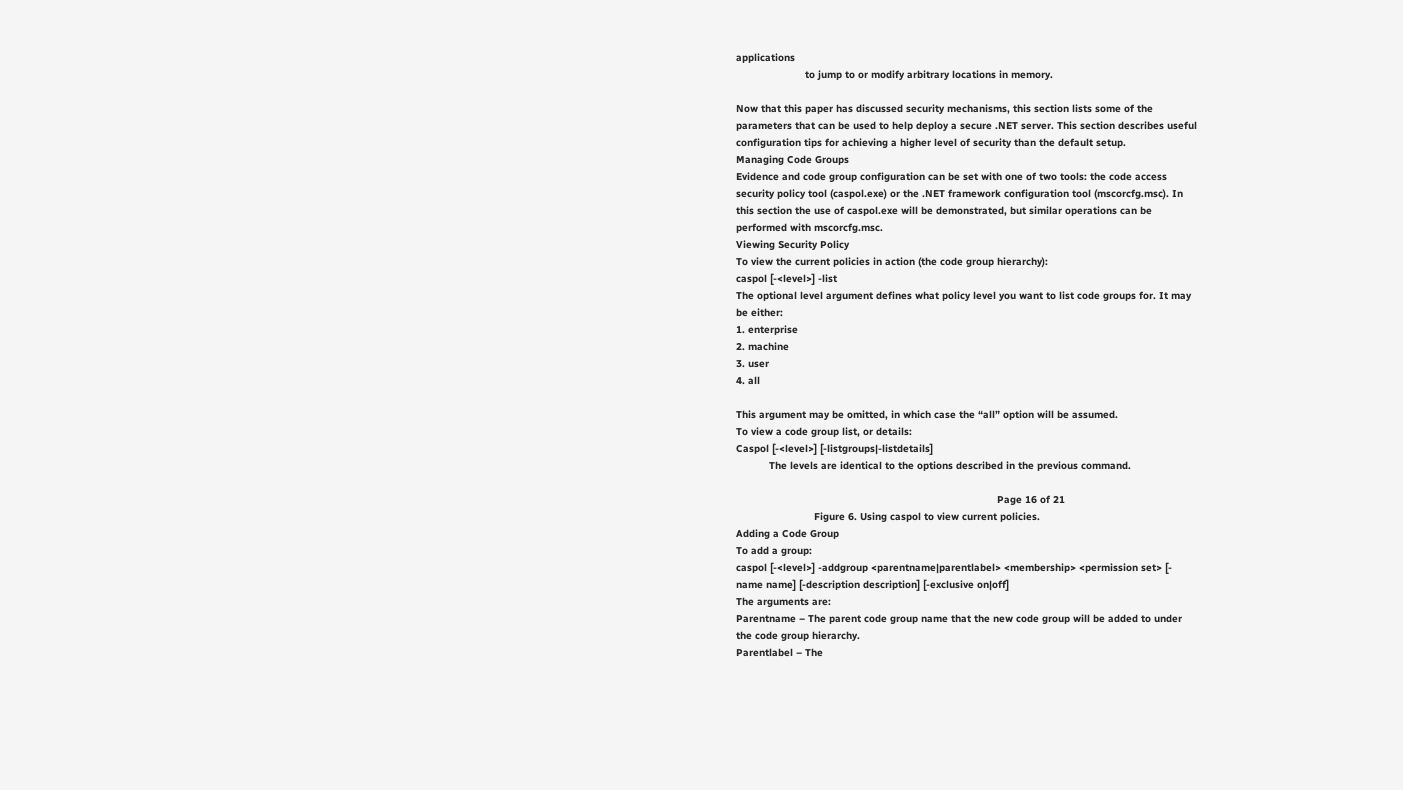applications
                       to jump to or modify arbitrary locations in memory.

Now that this paper has discussed security mechanisms, this section lists some of the
parameters that can be used to help deploy a secure .NET server. This section describes useful
configuration tips for achieving a higher level of security than the default setup.
Managing Code Groups
Evidence and code group configuration can be set with one of two tools: the code access
security policy tool (caspol.exe) or the .NET framework configuration tool (mscorcfg.msc). In
this section the use of caspol.exe will be demonstrated, but similar operations can be
performed with mscorcfg.msc.
Viewing Security Policy
To view the current policies in action (the code group hierarchy):
caspol [-<level>] -list
The optional level argument defines what policy level you want to list code groups for. It may
be either:
1. enterprise
2. machine
3. user
4. all

This argument may be omitted, in which case the “all” option will be assumed.
To view a code group list, or details:
Caspol [-<level>] [-listgroups|-listdetails]
           The levels are identical to the options described in the previous command.

                                                                                       Page 16 of 21
                          Figure 6. Using caspol to view current policies.
Adding a Code Group
To add a group:
caspol [-<level>] -addgroup <parentname|parentlabel> <membership> <permission set> [-
name name] [-description description] [-exclusive on|off]
The arguments are:
Parentname – The parent code group name that the new code group will be added to under
the code group hierarchy.
Parentlabel – The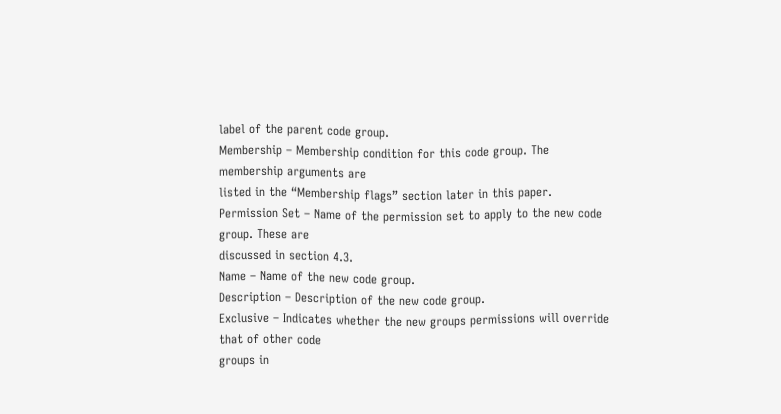label of the parent code group.
Membership – Membership condition for this code group. The membership arguments are
listed in the “Membership flags” section later in this paper.
Permission Set – Name of the permission set to apply to the new code group. These are
discussed in section 4.3.
Name – Name of the new code group.
Description – Description of the new code group.
Exclusive – Indicates whether the new groups permissions will override that of other code
groups in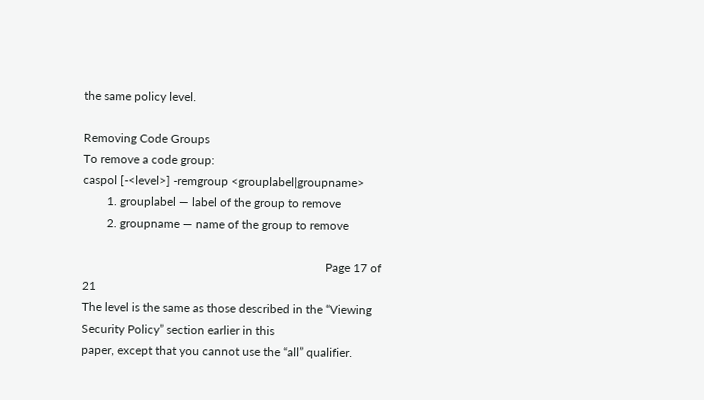the same policy level.

Removing Code Groups
To remove a code group:
caspol [-<level>] -remgroup <grouplabel|groupname>
        1. grouplabel ― label of the group to remove
        2. groupname ― name of the group to remove

                                                                                 Page 17 of 21
The level is the same as those described in the “Viewing Security Policy” section earlier in this
paper, except that you cannot use the “all” qualifier.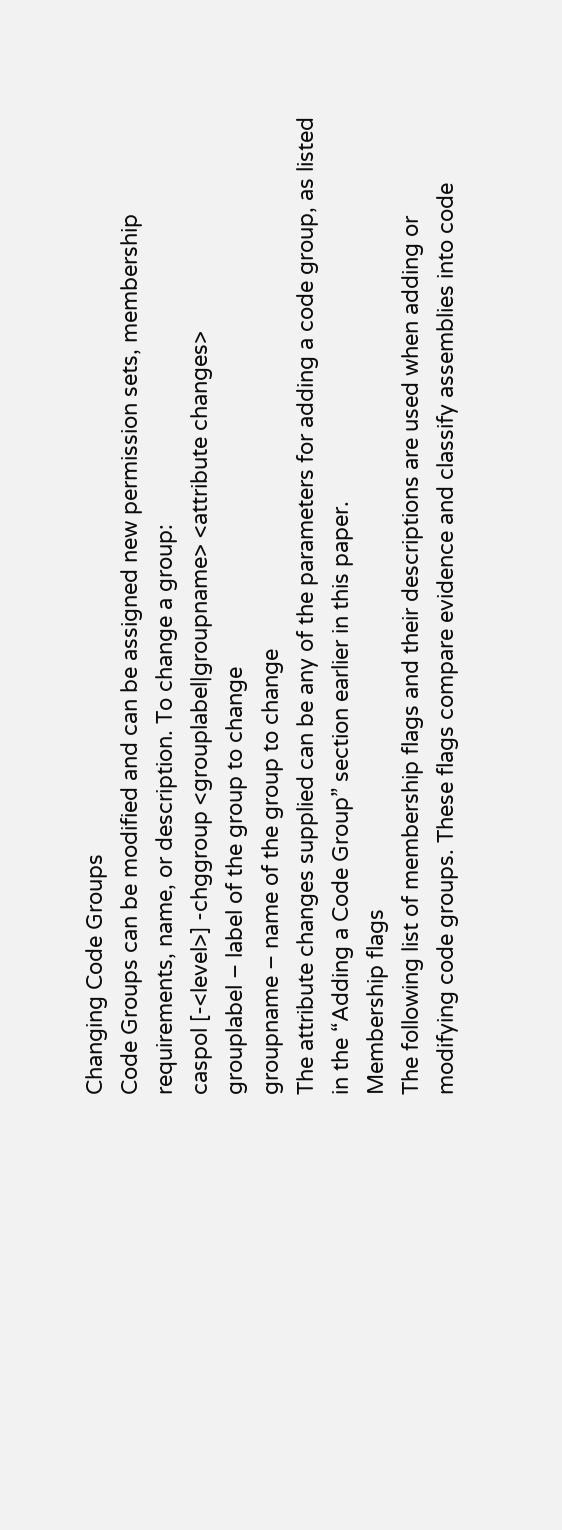Changing Code Groups
Code Groups can be modified and can be assigned new permission sets, membership
requirements, name, or description. To change a group:
caspol [-<level>] -chggroup <grouplabel|groupname> <attribute changes>
grouplabel – label of the group to change
groupname – name of the group to change
The attribute changes supplied can be any of the parameters for adding a code group, as listed
in the “Adding a Code Group” section earlier in this paper.
Membership flags
The following list of membership flags and their descriptions are used when adding or
modifying code groups. These flags compare evidence and classify assemblies into code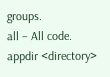groups.
all – All code.
appdir <directory>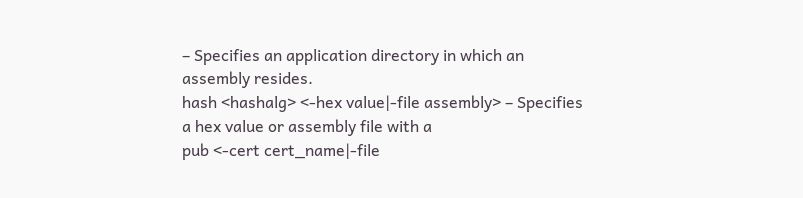– Specifies an application directory in which an assembly resides.
hash <hashalg> <-hex value|-file assembly> – Specifies a hex value or assembly file with a
pub <-cert cert_name|-file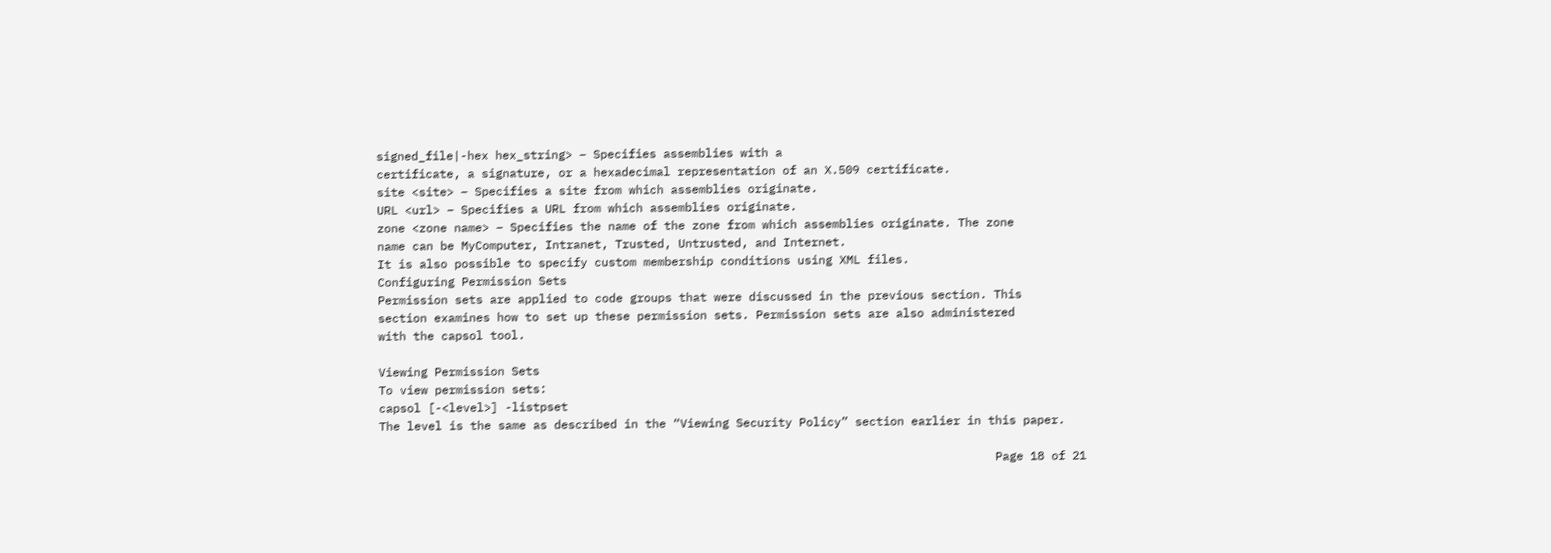signed_file|-hex hex_string> – Specifies assemblies with a
certificate, a signature, or a hexadecimal representation of an X.509 certificate.
site <site> – Specifies a site from which assemblies originate.
URL <url> – Specifies a URL from which assemblies originate.
zone <zone name> – Specifies the name of the zone from which assemblies originate. The zone
name can be MyComputer, Intranet, Trusted, Untrusted, and Internet.
It is also possible to specify custom membership conditions using XML files.
Configuring Permission Sets
Permission sets are applied to code groups that were discussed in the previous section. This
section examines how to set up these permission sets. Permission sets are also administered
with the capsol tool.

Viewing Permission Sets
To view permission sets:
capsol [-<level>] -listpset
The level is the same as described in the “Viewing Security Policy” section earlier in this paper.

                                                                                        Page 18 of 21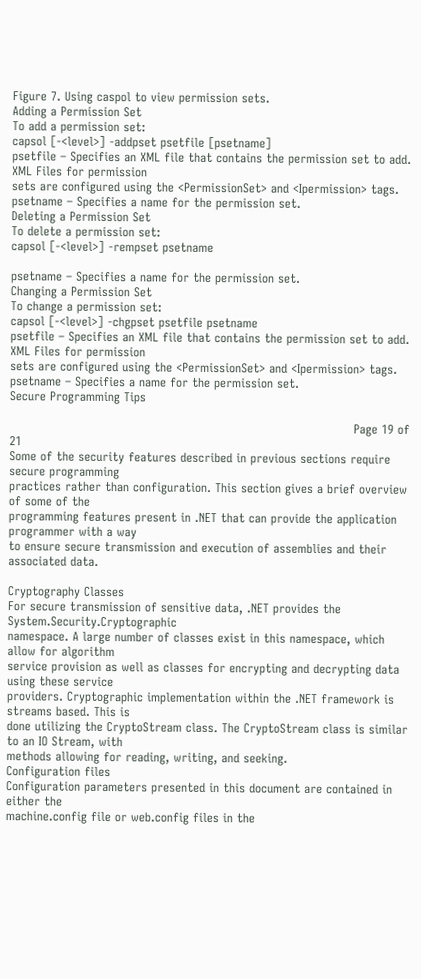Figure 7. Using caspol to view permission sets.
Adding a Permission Set
To add a permission set:
capsol [-<level>] -addpset psetfile [psetname]
psetfile – Specifies an XML file that contains the permission set to add. XML Files for permission
sets are configured using the <PermissionSet> and <Ipermission> tags.
psetname – Specifies a name for the permission set.
Deleting a Permission Set
To delete a permission set:
capsol [-<level>] -rempset psetname

psetname – Specifies a name for the permission set.
Changing a Permission Set
To change a permission set:
capsol [-<level>] -chgpset psetfile psetname
psetfile – Specifies an XML file that contains the permission set to add. XML Files for permission
sets are configured using the <PermissionSet> and <Ipermission> tags.
psetname – Specifies a name for the permission set.
Secure Programming Tips

                                                                                      Page 19 of 21
Some of the security features described in previous sections require secure programming
practices rather than configuration. This section gives a brief overview of some of the
programming features present in .NET that can provide the application programmer with a way
to ensure secure transmission and execution of assemblies and their associated data.

Cryptography Classes
For secure transmission of sensitive data, .NET provides the System.Security.Cryptographic
namespace. A large number of classes exist in this namespace, which allow for algorithm
service provision as well as classes for encrypting and decrypting data using these service
providers. Cryptographic implementation within the .NET framework is streams based. This is
done utilizing the CryptoStream class. The CryptoStream class is similar to an IO Stream, with
methods allowing for reading, writing, and seeking.
Configuration files
Configuration parameters presented in this document are contained in either the
machine.config file or web.config files in the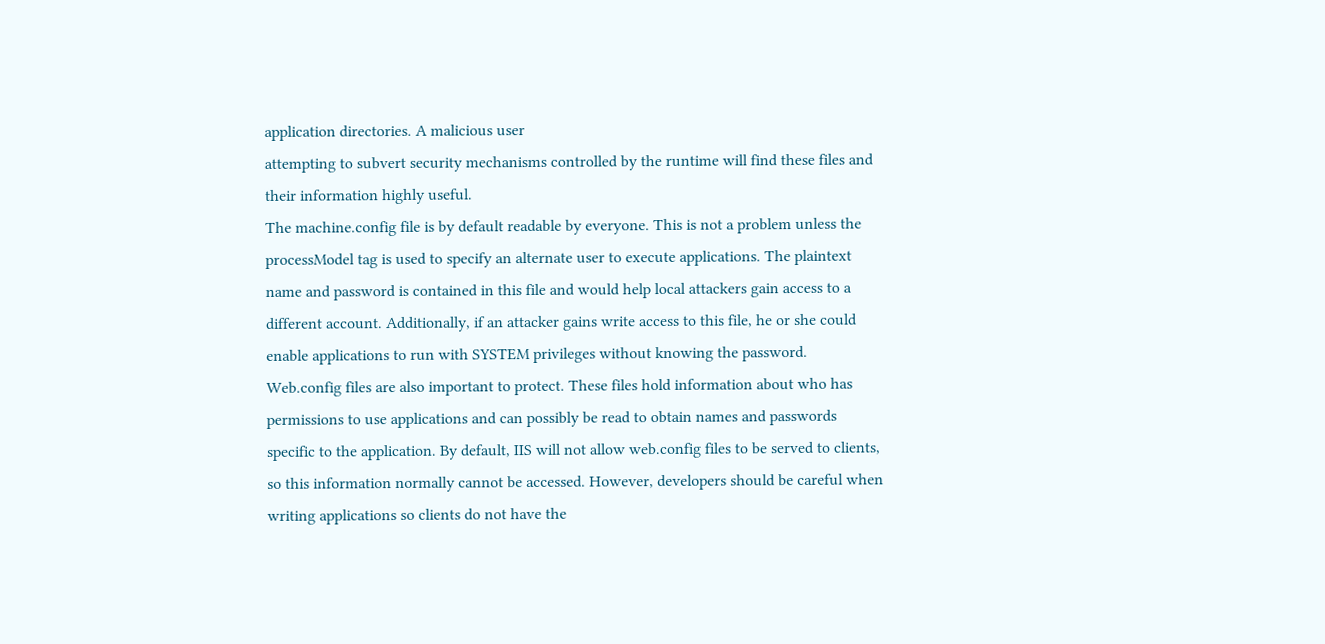application directories. A malicious user
attempting to subvert security mechanisms controlled by the runtime will find these files and
their information highly useful.
The machine.config file is by default readable by everyone. This is not a problem unless the
processModel tag is used to specify an alternate user to execute applications. The plaintext
name and password is contained in this file and would help local attackers gain access to a
different account. Additionally, if an attacker gains write access to this file, he or she could
enable applications to run with SYSTEM privileges without knowing the password.
Web.config files are also important to protect. These files hold information about who has
permissions to use applications and can possibly be read to obtain names and passwords
specific to the application. By default, IIS will not allow web.config files to be served to clients,
so this information normally cannot be accessed. However, developers should be careful when
writing applications so clients do not have the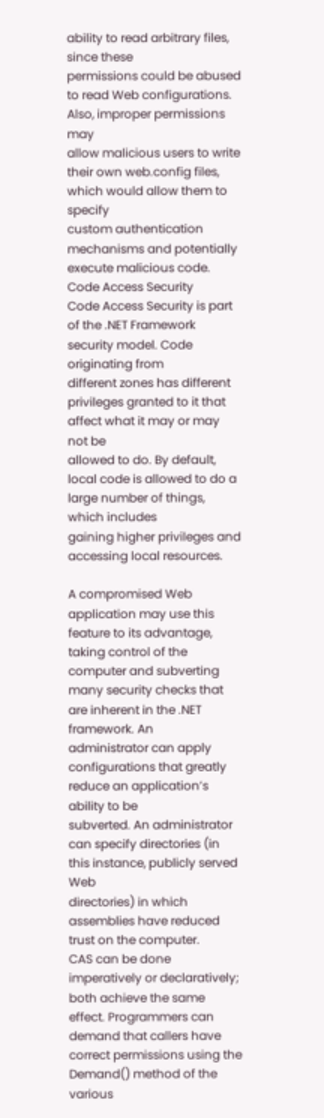ability to read arbitrary files, since these
permissions could be abused to read Web configurations. Also, improper permissions may
allow malicious users to write their own web.config files, which would allow them to specify
custom authentication mechanisms and potentially execute malicious code.
Code Access Security
Code Access Security is part of the .NET Framework security model. Code originating from
different zones has different privileges granted to it that affect what it may or may not be
allowed to do. By default, local code is allowed to do a large number of things, which includes
gaining higher privileges and accessing local resources.

A compromised Web application may use this feature to its advantage, taking control of the
computer and subverting many security checks that are inherent in the .NET framework. An
administrator can apply configurations that greatly reduce an application’s ability to be
subverted. An administrator can specify directories (in this instance, publicly served Web
directories) in which assemblies have reduced trust on the computer.
CAS can be done imperatively or declaratively; both achieve the same effect. Programmers can
demand that callers have correct permissions using the Demand() method of the various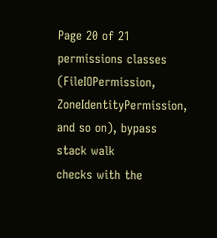Page 20 of 21
permissions classes (FileIOPermission, ZoneIdentityPermission, and so on), bypass stack walk
checks with the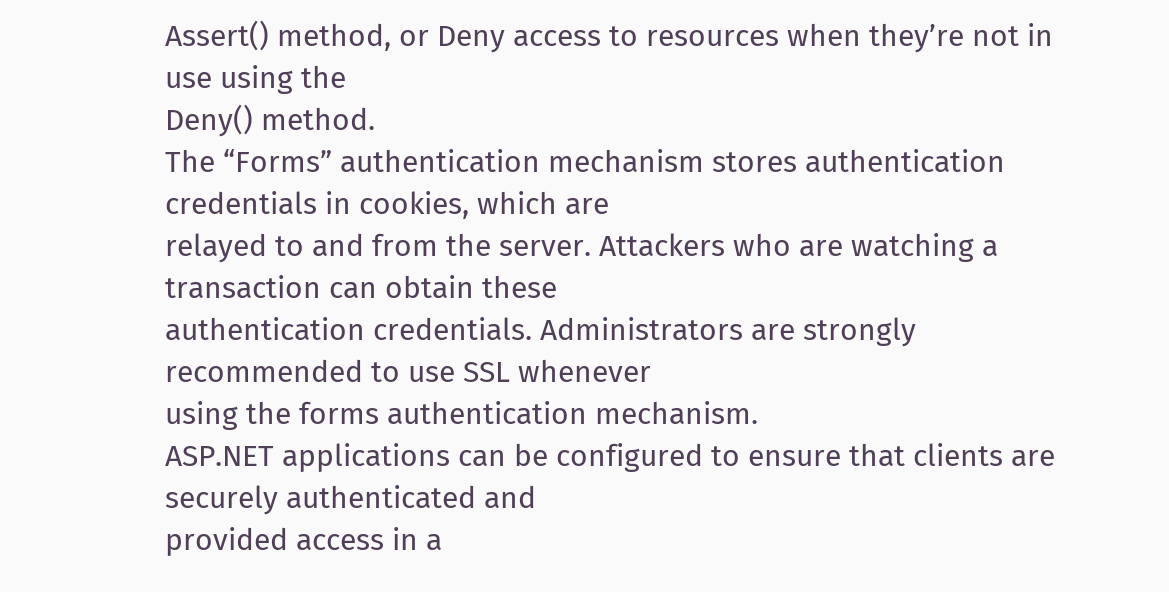Assert() method, or Deny access to resources when they’re not in use using the
Deny() method.
The “Forms” authentication mechanism stores authentication credentials in cookies, which are
relayed to and from the server. Attackers who are watching a transaction can obtain these
authentication credentials. Administrators are strongly recommended to use SSL whenever
using the forms authentication mechanism.
ASP.NET applications can be configured to ensure that clients are securely authenticated and
provided access in a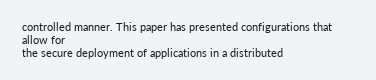controlled manner. This paper has presented configurations that allow for
the secure deployment of applications in a distributed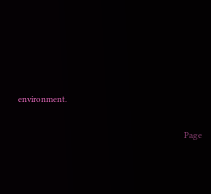environment.

                                                                                   Page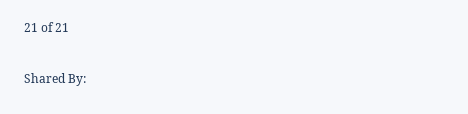21 of 21

Shared By: